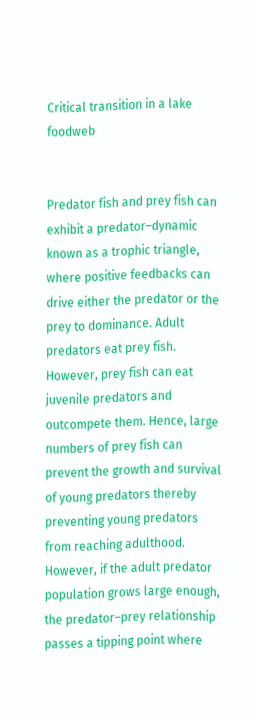Critical transition in a lake foodweb


Predator fish and prey fish can exhibit a predator–dynamic known as a trophic triangle, where positive feedbacks can drive either the predator or the prey to dominance. Adult predators eat prey fish. However, prey fish can eat juvenile predators and outcompete them. Hence, large numbers of prey fish can prevent the growth and survival of young predators thereby preventing young predators from reaching adulthood. However, if the adult predator population grows large enough, the predator–prey relationship passes a tipping point where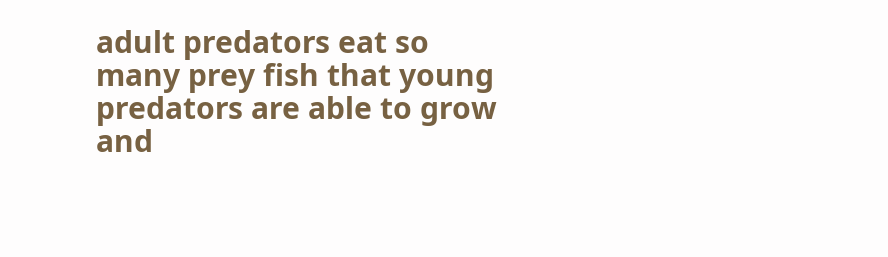adult predators eat so many prey fish that young predators are able to grow and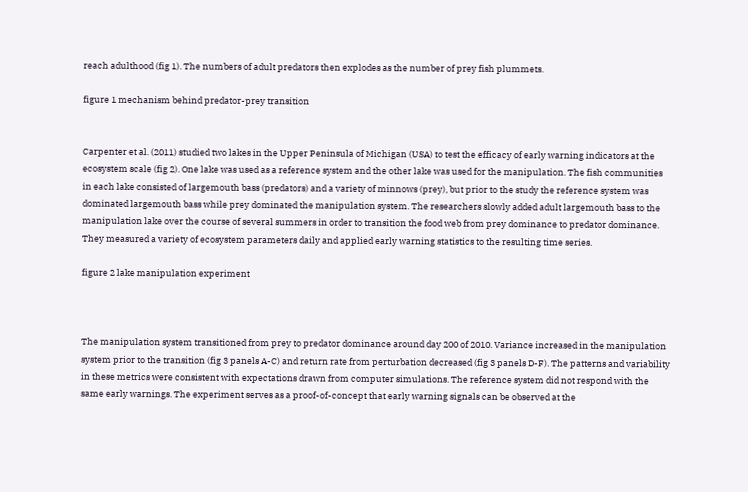reach adulthood (fig 1). The numbers of adult predators then explodes as the number of prey fish plummets.

figure 1 mechanism behind predator-prey transition


Carpenter et al. (2011) studied two lakes in the Upper Peninsula of Michigan (USA) to test the efficacy of early warning indicators at the ecosystem scale (fig 2). One lake was used as a reference system and the other lake was used for the manipulation. The fish communities in each lake consisted of largemouth bass (predators) and a variety of minnows (prey), but prior to the study the reference system was dominated largemouth bass while prey dominated the manipulation system. The researchers slowly added adult largemouth bass to the manipulation lake over the course of several summers in order to transition the food web from prey dominance to predator dominance. They measured a variety of ecosystem parameters daily and applied early warning statistics to the resulting time series.

figure 2 lake manipulation experiment



The manipulation system transitioned from prey to predator dominance around day 200 of 2010. Variance increased in the manipulation system prior to the transition (fig 3 panels A-C) and return rate from perturbation decreased (fig 3 panels D-F). The patterns and variability in these metrics were consistent with expectations drawn from computer simulations. The reference system did not respond with the same early warnings. The experiment serves as a proof-of-concept that early warning signals can be observed at the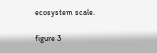ecosystem scale.

figure 3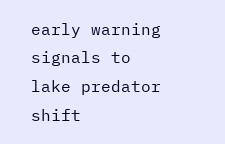early warning signals to lake predator shift